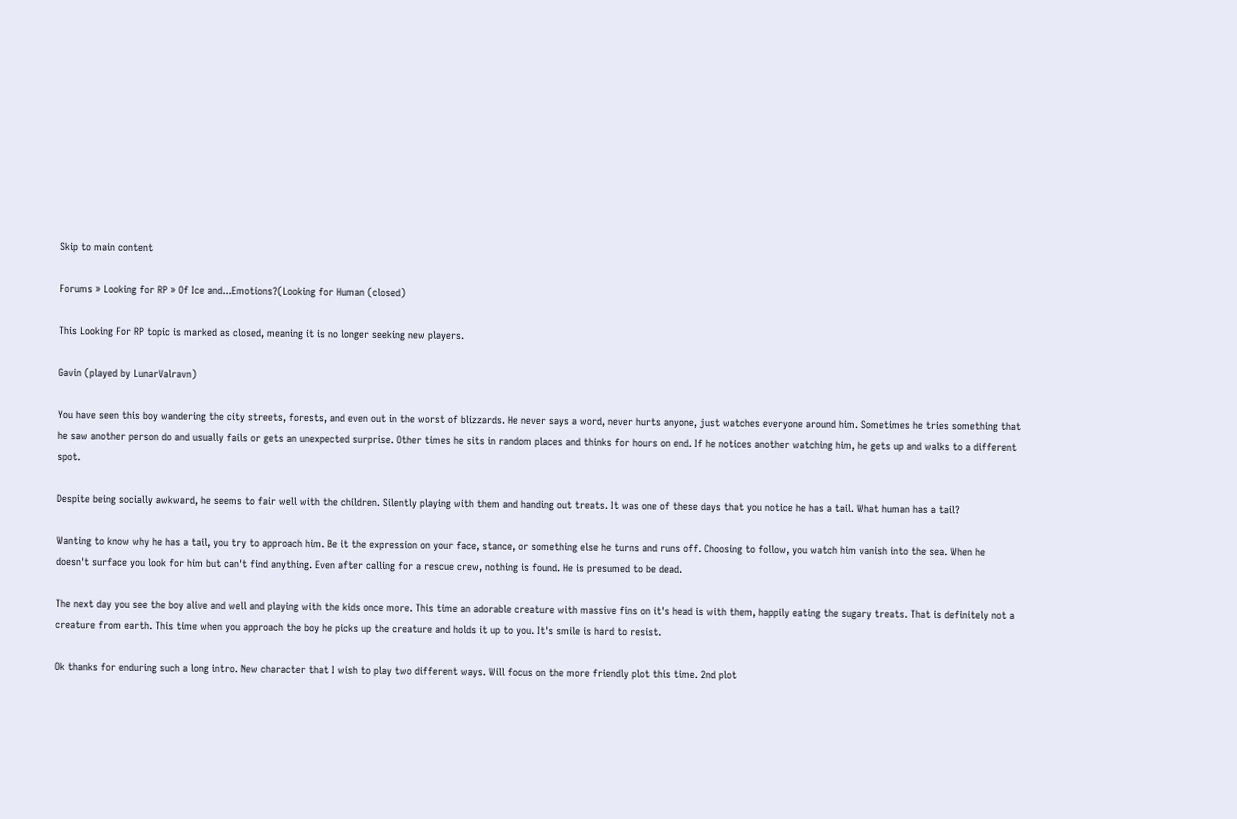Skip to main content

Forums » Looking for RP » Of Ice and...Emotions?(Looking for Human (closed)

This Looking For RP topic is marked as closed, meaning it is no longer seeking new players.

Gavin (played by LunarValravn)

You have seen this boy wandering the city streets, forests, and even out in the worst of blizzards. He never says a word, never hurts anyone, just watches everyone around him. Sometimes he tries something that he saw another person do and usually fails or gets an unexpected surprise. Other times he sits in random places and thinks for hours on end. If he notices another watching him, he gets up and walks to a different spot.

Despite being socially awkward, he seems to fair well with the children. Silently playing with them and handing out treats. It was one of these days that you notice he has a tail. What human has a tail?

Wanting to know why he has a tail, you try to approach him. Be it the expression on your face, stance, or something else he turns and runs off. Choosing to follow, you watch him vanish into the sea. When he doesn't surface you look for him but can't find anything. Even after calling for a rescue crew, nothing is found. He is presumed to be dead.

The next day you see the boy alive and well and playing with the kids once more. This time an adorable creature with massive fins on it's head is with them, happily eating the sugary treats. That is definitely not a creature from earth. This time when you approach the boy he picks up the creature and holds it up to you. It's smile is hard to resist.

Ok thanks for enduring such a long intro. New character that I wish to play two different ways. Will focus on the more friendly plot this time. 2nd plot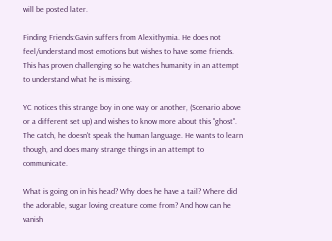will be posted later.

Finding Friends:Gavin suffers from Alexithymia. He does not feel/understand most emotions but wishes to have some friends. This has proven challenging so he watches humanity in an attempt to understand what he is missing.

YC notices this strange boy in one way or another, (Scenario above or a different set up) and wishes to know more about this "ghost". The catch, he doesn't speak the human language. He wants to learn though, and does many strange things in an attempt to communicate.

What is going on in his head? Why does he have a tail? Where did the adorable, sugar loving creature come from? And how can he vanish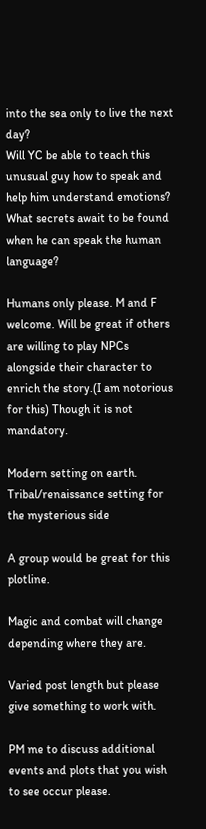into the sea only to live the next day?
Will YC be able to teach this unusual guy how to speak and help him understand emotions? What secrets await to be found when he can speak the human language?

Humans only please. M and F welcome. Will be great if others are willing to play NPCs alongside their character to enrich the story.(I am notorious for this) Though it is not mandatory.

Modern setting on earth. Tribal/renaissance setting for the mysterious side

A group would be great for this plotline.

Magic and combat will change depending where they are.

Varied post length but please give something to work with.

PM me to discuss additional events and plots that you wish to see occur please.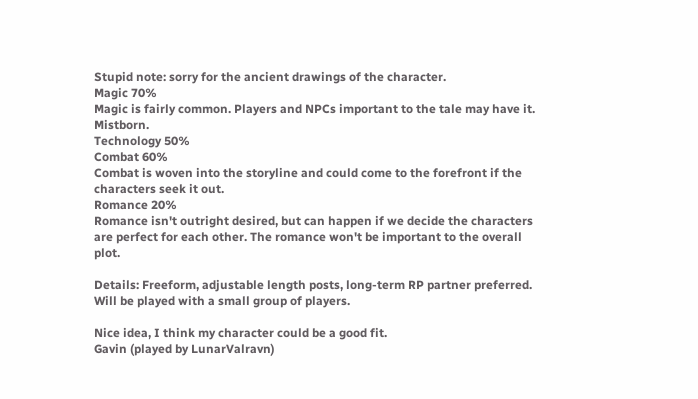Stupid note: sorry for the ancient drawings of the character.
Magic 70%
Magic is fairly common. Players and NPCs important to the tale may have it. Mistborn.
Technology 50%
Combat 60%
Combat is woven into the storyline and could come to the forefront if the characters seek it out.
Romance 20%
Romance isn't outright desired, but can happen if we decide the characters are perfect for each other. The romance won't be important to the overall plot.

Details: Freeform, adjustable length posts, long-term RP partner preferred. Will be played with a small group of players.

Nice idea, I think my character could be a good fit.
Gavin (played by LunarValravn)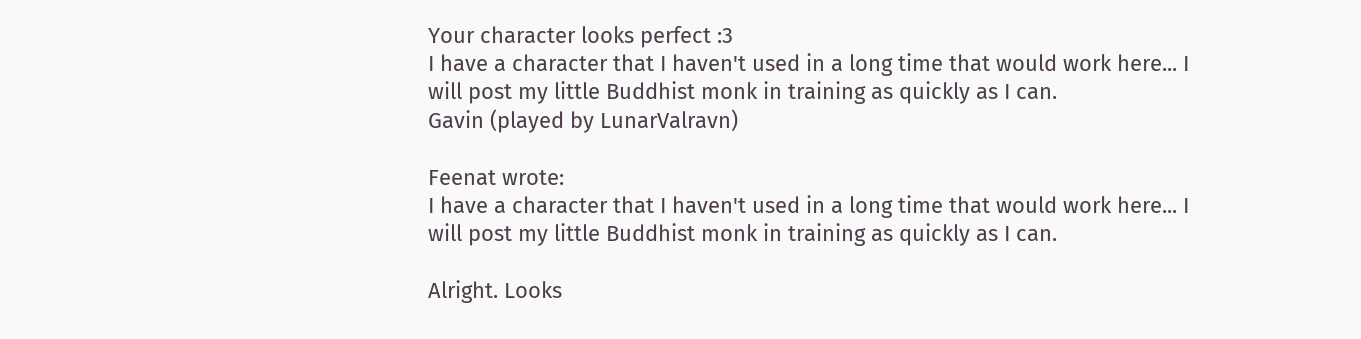Your character looks perfect :3
I have a character that I haven't used in a long time that would work here... I will post my little Buddhist monk in training as quickly as I can.
Gavin (played by LunarValravn)

Feenat wrote:
I have a character that I haven't used in a long time that would work here... I will post my little Buddhist monk in training as quickly as I can.

Alright. Looks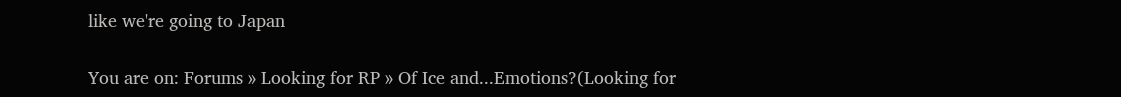like we're going to Japan

You are on: Forums » Looking for RP » Of Ice and...Emotions?(Looking for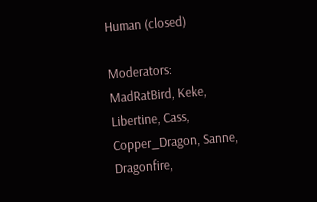Human (closed)

Moderators: MadRatBird, Keke, Libertine, Cass, Copper_Dragon, Sanne, Dragonfire,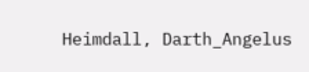Heimdall, Darth_Angelus